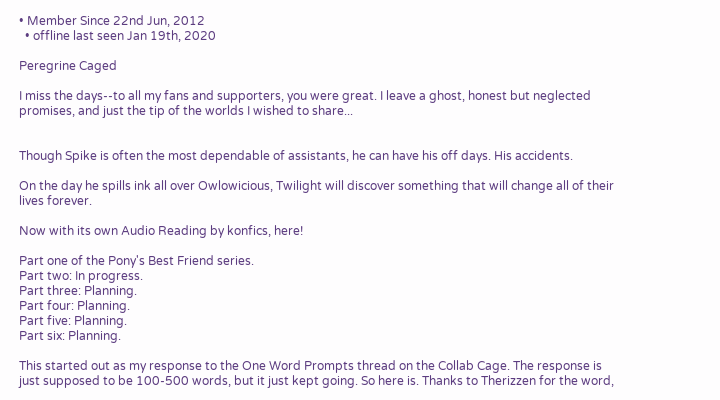• Member Since 22nd Jun, 2012
  • offline last seen Jan 19th, 2020

Peregrine Caged

I miss the days--to all my fans and supporters, you were great. I leave a ghost, honest but neglected promises, and just the tip of the worlds I wished to share...


Though Spike is often the most dependable of assistants, he can have his off days. His accidents.

On the day he spills ink all over Owlowicious, Twilight will discover something that will change all of their lives forever.

Now with its own Audio Reading by konfics, here!

Part one of the Pony's Best Friend series.
Part two: In progress.
Part three: Planning.
Part four: Planning.
Part five: Planning.
Part six: Planning.

This started out as my response to the One Word Prompts thread on the Collab Cage. The response is just supposed to be 100-500 words, but it just kept going. So here is. Thanks to Therizzen for the word,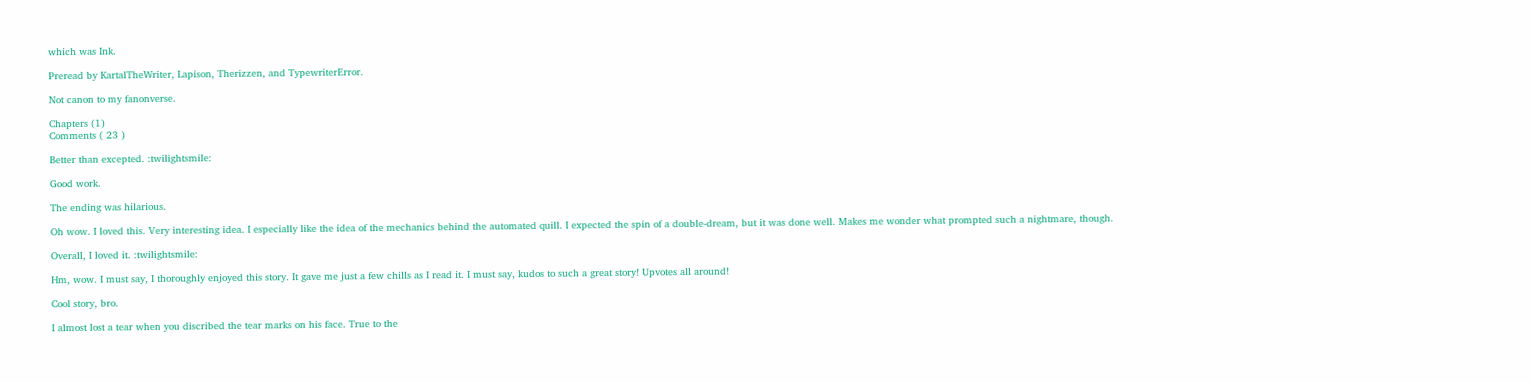which was Ink.

Preread by KartalTheWriter, Lapison, Therizzen, and TypewriterError.

Not canon to my fanonverse.

Chapters (1)
Comments ( 23 )

Better than excepted. :twilightsmile:

Good work.

The ending was hilarious.

Oh wow. I loved this. Very interesting idea. I especially like the idea of the mechanics behind the automated quill. I expected the spin of a double-dream, but it was done well. Makes me wonder what prompted such a nightmare, though.

Overall, I loved it. :twilightsmile:

Hm, wow. I must say, I thoroughly enjoyed this story. It gave me just a few chills as I read it. I must say, kudos to such a great story! Upvotes all around!

Cool story, bro.

I almost lost a tear when you discribed the tear marks on his face. True to the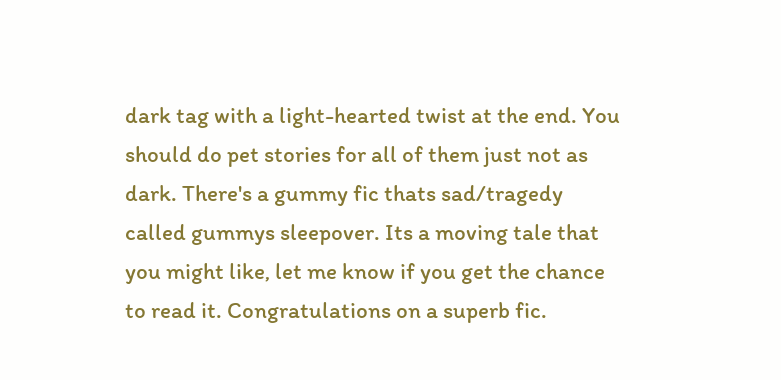dark tag with a light-hearted twist at the end. You should do pet stories for all of them just not as dark. There's a gummy fic thats sad/tragedy called gummys sleepover. Its a moving tale that you might like, let me know if you get the chance to read it. Congratulations on a superb fic.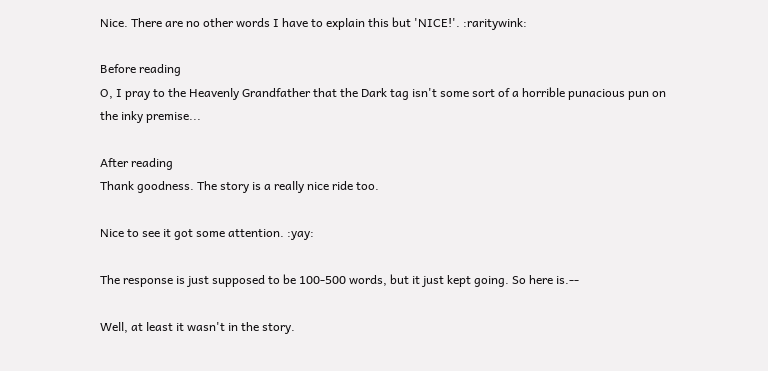Nice. There are no other words I have to explain this but 'NICE!'. :raritywink:

Before reading
O, I pray to the Heavenly Grandfather that the Dark tag isn't some sort of a horrible punacious pun on the inky premise...

After reading
Thank goodness. The story is a really nice ride too.

Nice to see it got some attention. :yay:

The response is just supposed to be 100-500 words, but it just kept going. So here is.--

Well, at least it wasn't in the story.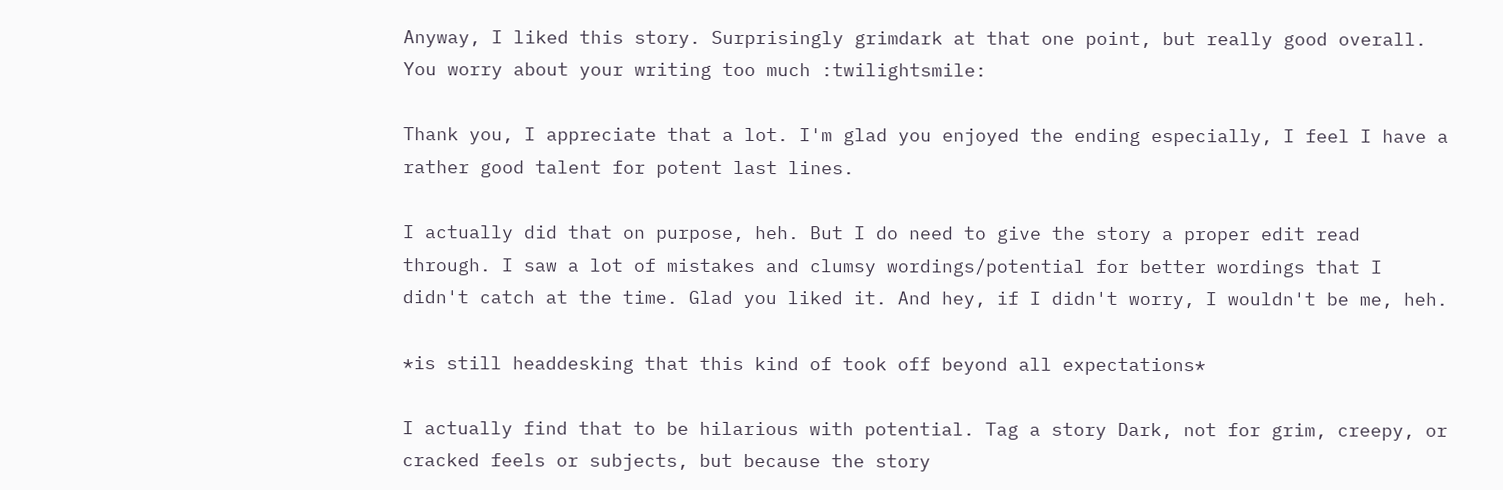Anyway, I liked this story. Surprisingly grimdark at that one point, but really good overall. You worry about your writing too much :twilightsmile:

Thank you, I appreciate that a lot. I'm glad you enjoyed the ending especially, I feel I have a rather good talent for potent last lines.

I actually did that on purpose, heh. But I do need to give the story a proper edit read through. I saw a lot of mistakes and clumsy wordings/potential for better wordings that I didn't catch at the time. Glad you liked it. And hey, if I didn't worry, I wouldn't be me, heh.

*is still headdesking that this kind of took off beyond all expectations*

I actually find that to be hilarious with potential. Tag a story Dark, not for grim, creepy, or cracked feels or subjects, but because the story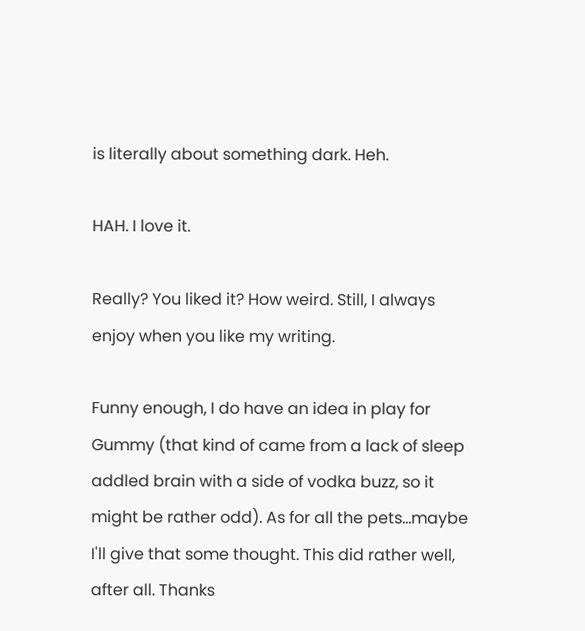is literally about something dark. Heh.

HAH. I love it.

Really? You liked it? How weird. Still, I always enjoy when you like my writing.

Funny enough, I do have an idea in play for Gummy (that kind of came from a lack of sleep addled brain with a side of vodka buzz, so it might be rather odd). As for all the pets...maybe I'll give that some thought. This did rather well, after all. Thanks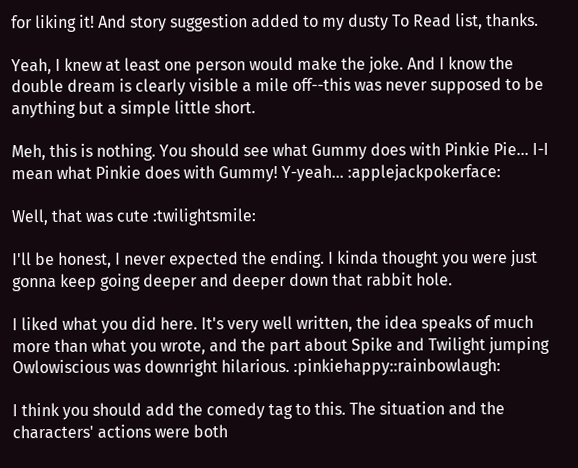for liking it! And story suggestion added to my dusty To Read list, thanks.

Yeah, I knew at least one person would make the joke. And I know the double dream is clearly visible a mile off--this was never supposed to be anything but a simple little short.

Meh, this is nothing. You should see what Gummy does with Pinkie Pie... I-I mean what Pinkie does with Gummy! Y-yeah... :applejackpokerface:

Well, that was cute :twilightsmile:

I'll be honest, I never expected the ending. I kinda thought you were just gonna keep going deeper and deeper down that rabbit hole.

I liked what you did here. It's very well written, the idea speaks of much more than what you wrote, and the part about Spike and Twilight jumping Owlowiscious was downright hilarious. :pinkiehappy::rainbowlaugh:

I think you should add the comedy tag to this. The situation and the characters' actions were both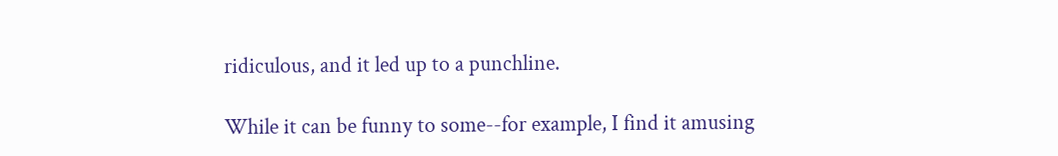ridiculous, and it led up to a punchline.

While it can be funny to some--for example, I find it amusing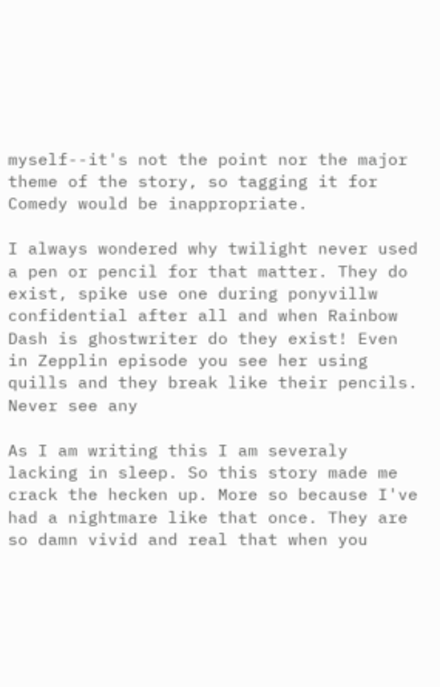myself--it's not the point nor the major theme of the story, so tagging it for Comedy would be inappropriate.

I always wondered why twilight never used a pen or pencil for that matter. They do exist, spike use one during ponyvillw confidential after all and when Rainbow Dash is ghostwriter do they exist! Even in Zepplin episode you see her using quills and they break like their pencils. Never see any

As I am writing this I am severaly lacking in sleep. So this story made me crack the hecken up. More so because I've had a nightmare like that once. They are so damn vivid and real that when you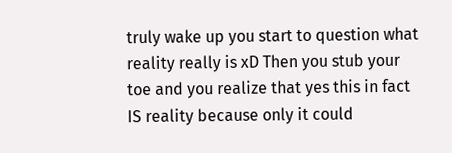truly wake up you start to question what reality really is xD Then you stub your toe and you realize that yes this in fact IS reality because only it could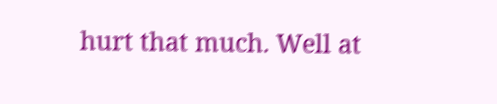hurt that much. Well at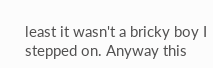least it wasn't a bricky boy I stepped on. Anyway this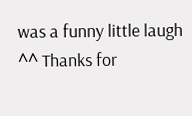was a funny little laugh ^^ Thanks for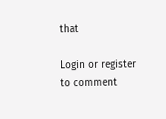that

Login or register to comment